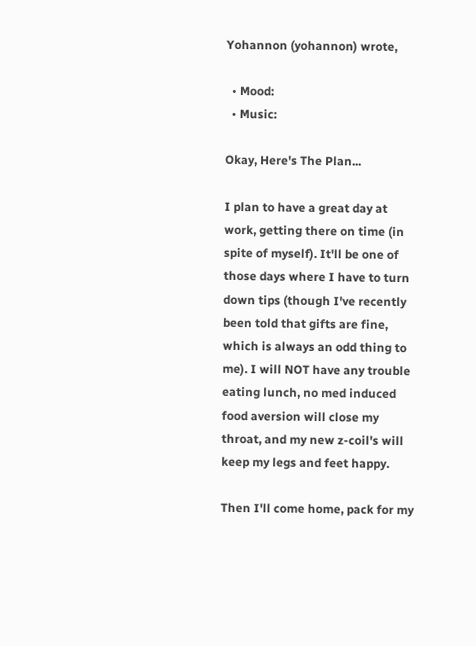Yohannon (yohannon) wrote,

  • Mood:
  • Music:

Okay, Here's The Plan...

I plan to have a great day at work, getting there on time (in spite of myself). It'll be one of those days where I have to turn down tips (though I've recently been told that gifts are fine, which is always an odd thing to me). I will NOT have any trouble eating lunch, no med induced food aversion will close my throat, and my new z-coil's will keep my legs and feet happy.

Then I'll come home, pack for my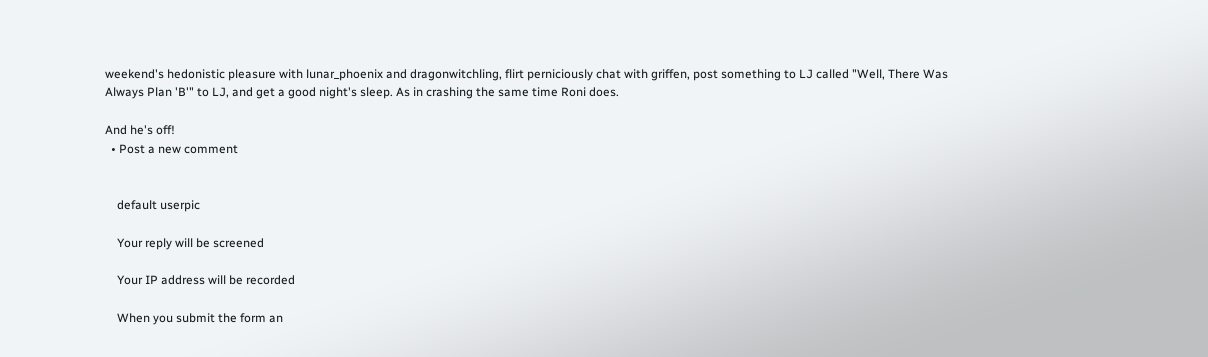weekend's hedonistic pleasure with lunar_phoenix and dragonwitchling, flirt perniciously chat with griffen, post something to LJ called "Well, There Was Always Plan 'B'" to LJ, and get a good night's sleep. As in crashing the same time Roni does.

And he's off!
  • Post a new comment


    default userpic

    Your reply will be screened

    Your IP address will be recorded

    When you submit the form an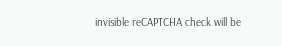invisible reCAPTCHA check will be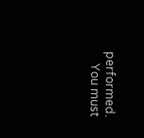performed.
    You must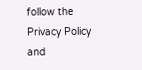follow the Privacy Policy and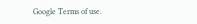Google Terms of use.